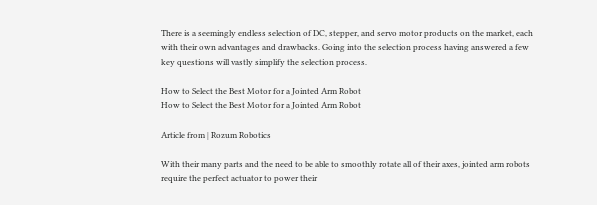There is a seemingly endless selection of DC, stepper, and servo motor products on the market, each with their own advantages and drawbacks. Going into the selection process having answered a few key questions will vastly simplify the selection process.

How to Select the Best Motor for a Jointed Arm Robot
How to Select the Best Motor for a Jointed Arm Robot

Article from | Rozum Robotics

With their many parts and the need to be able to smoothly rotate all of their axes, jointed arm robots require the perfect actuator to power their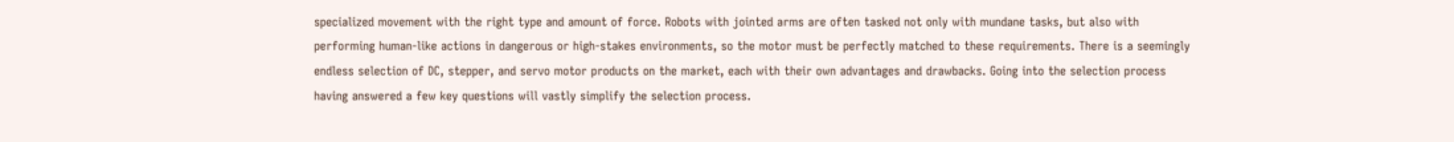specialized movement with the right type and amount of force. Robots with jointed arms are often tasked not only with mundane tasks, but also with performing human-like actions in dangerous or high-stakes environments, so the motor must be perfectly matched to these requirements. There is a seemingly endless selection of DC, stepper, and servo motor products on the market, each with their own advantages and drawbacks. Going into the selection process having answered a few key questions will vastly simplify the selection process.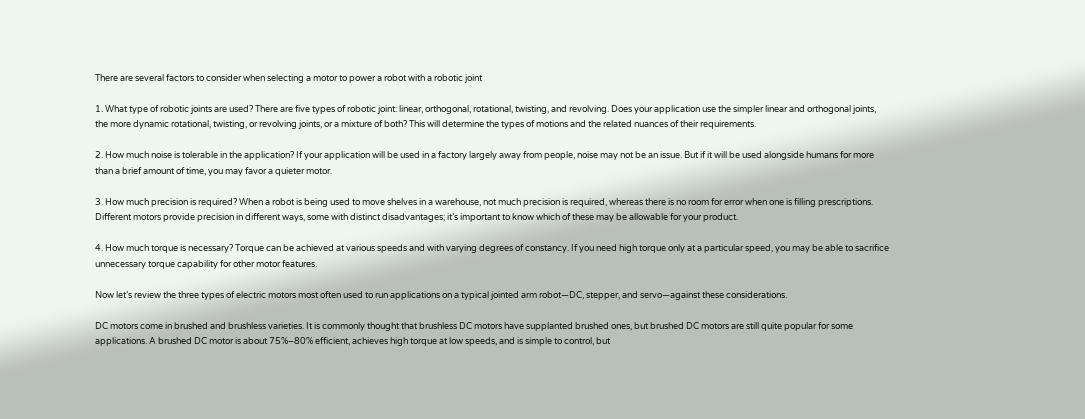There are several factors to consider when selecting a motor to power a robot with a robotic joint

1. What type of robotic joints are used? There are five types of robotic joint: linear, orthogonal, rotational, twisting, and revolving. Does your application use the simpler linear and orthogonal joints, the more dynamic rotational, twisting, or revolving joints, or a mixture of both? This will determine the types of motions and the related nuances of their requirements.

2. How much noise is tolerable in the application? If your application will be used in a factory largely away from people, noise may not be an issue. But if it will be used alongside humans for more than a brief amount of time, you may favor a quieter motor.

3. How much precision is required? When a robot is being used to move shelves in a warehouse, not much precision is required, whereas there is no room for error when one is filling prescriptions. Different motors provide precision in different ways, some with distinct disadvantages; it’s important to know which of these may be allowable for your product.

4. How much torque is necessary? Torque can be achieved at various speeds and with varying degrees of constancy. If you need high torque only at a particular speed, you may be able to sacrifice unnecessary torque capability for other motor features.

Now let’s review the three types of electric motors most often used to run applications on a typical jointed arm robot—DC, stepper, and servo—against these considerations.

DC motors come in brushed and brushless varieties. It is commonly thought that brushless DC motors have supplanted brushed ones, but brushed DC motors are still quite popular for some applications. A brushed DC motor is about 75%–80% efficient, achieves high torque at low speeds, and is simple to control, but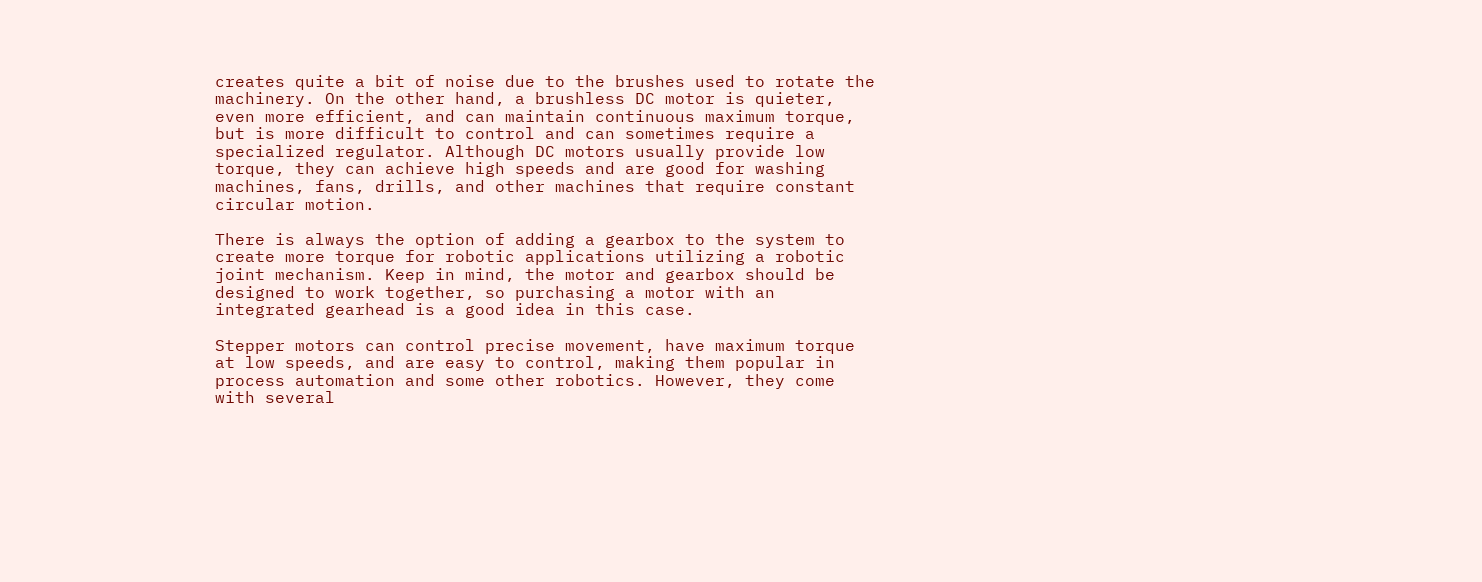creates quite a bit of noise due to the brushes used to rotate the machinery. On the other hand, a brushless DC motor is quieter, even more efficient, and can maintain continuous maximum torque, but is more difficult to control and can sometimes require a specialized regulator. Although DC motors usually provide low torque, they can achieve high speeds and are good for washing machines, fans, drills, and other machines that require constant circular motion.

There is always the option of adding a gearbox to the system to create more torque for robotic applications utilizing a robotic joint mechanism. Keep in mind, the motor and gearbox should be designed to work together, so purchasing a motor with an integrated gearhead is a good idea in this case.

Stepper motors can control precise movement, have maximum torque at low speeds, and are easy to control, making them popular in process automation and some other robotics. However, they come with several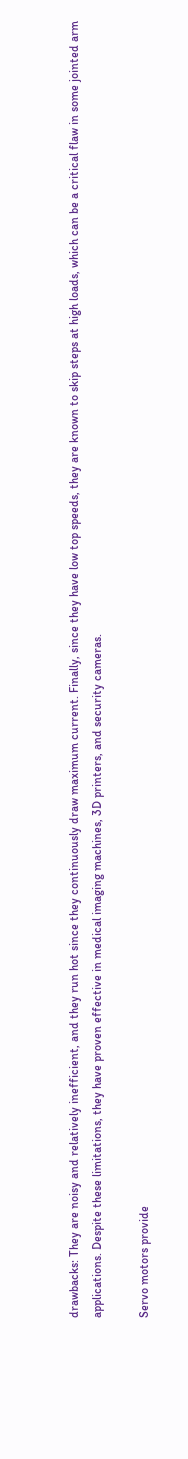drawbacks: They are noisy and relatively inefficient, and they run hot since they continuously draw maximum current. Finally, since they have low top speeds, they are known to skip steps at high loads, which can be a critical flaw in some jointed arm applications. Despite these limitations, they have proven effective in medical imaging machines, 3D printers, and security cameras.

Servo motors provide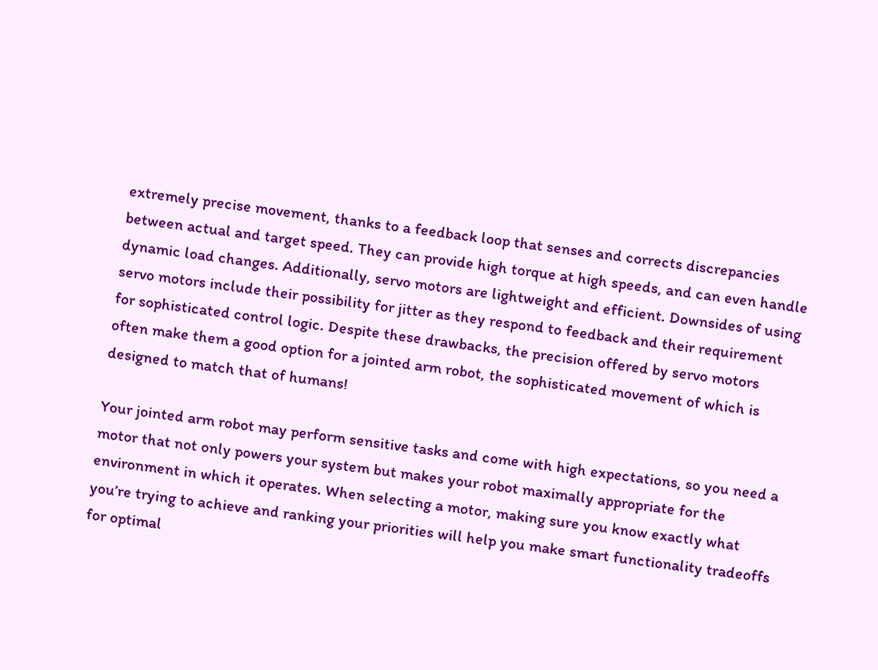extremely precise movement, thanks to a feedback loop that senses and corrects discrepancies between actual and target speed. They can provide high torque at high speeds, and can even handle dynamic load changes. Additionally, servo motors are lightweight and efficient. Downsides of using servo motors include their possibility for jitter as they respond to feedback and their requirement for sophisticated control logic. Despite these drawbacks, the precision offered by servo motors often make them a good option for a jointed arm robot, the sophisticated movement of which is designed to match that of humans!

Your jointed arm robot may perform sensitive tasks and come with high expectations, so you need a motor that not only powers your system but makes your robot maximally appropriate for the environment in which it operates. When selecting a motor, making sure you know exactly what you’re trying to achieve and ranking your priorities will help you make smart functionality tradeoffs for optimal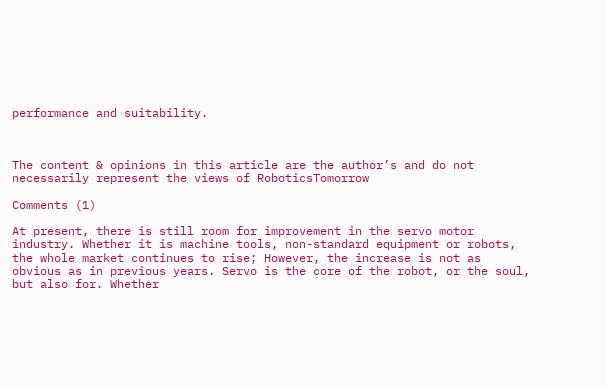performance and suitability.



The content & opinions in this article are the author’s and do not necessarily represent the views of RoboticsTomorrow

Comments (1)

At present, there is still room for improvement in the servo motor industry. Whether it is machine tools, non-standard equipment or robots, the whole market continues to rise; However, the increase is not as obvious as in previous years. Servo is the core of the robot, or the soul, but also for. Whether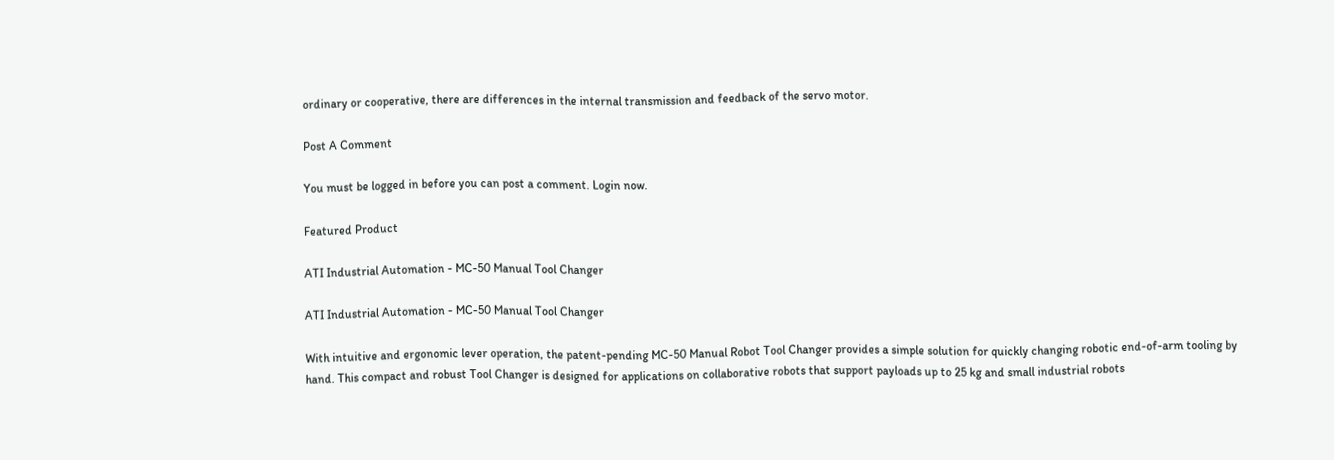ordinary or cooperative, there are differences in the internal transmission and feedback of the servo motor.

Post A Comment

You must be logged in before you can post a comment. Login now.

Featured Product

ATI Industrial Automation - MC-50 Manual Tool Changer

ATI Industrial Automation - MC-50 Manual Tool Changer

With intuitive and ergonomic lever operation, the patent-pending MC-50 Manual Robot Tool Changer provides a simple solution for quickly changing robotic end-of-arm tooling by hand. This compact and robust Tool Changer is designed for applications on collaborative robots that support payloads up to 25 kg and small industrial robots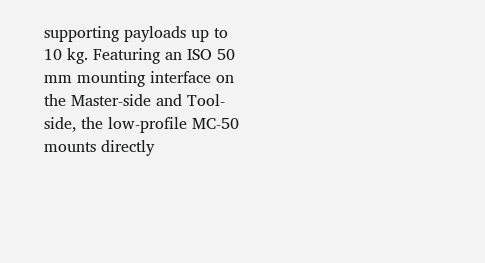supporting payloads up to 10 kg. Featuring an ISO 50 mm mounting interface on the Master-side and Tool-side, the low-profile MC-50 mounts directly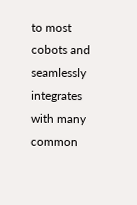to most cobots and seamlessly integrates with many common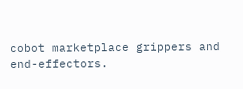cobot marketplace grippers and end-effectors.